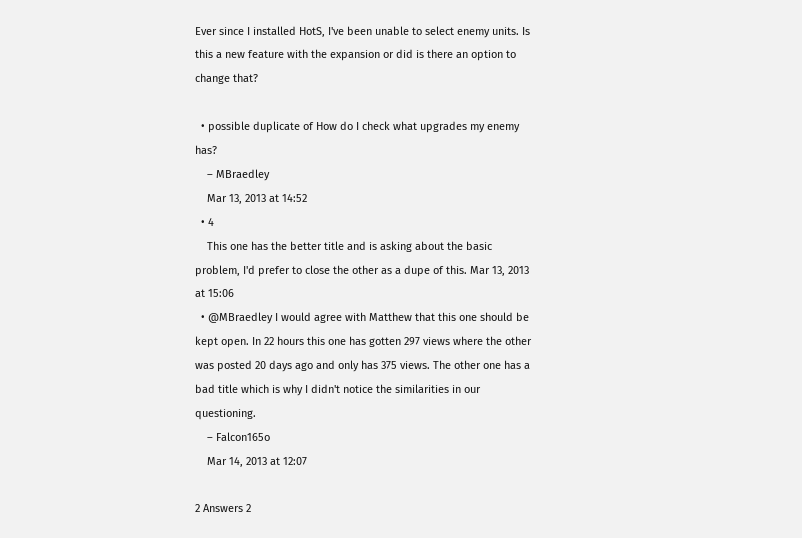Ever since I installed HotS, I've been unable to select enemy units. Is this a new feature with the expansion or did is there an option to change that?

  • possible duplicate of How do I check what upgrades my enemy has?
    – MBraedley
    Mar 13, 2013 at 14:52
  • 4
    This one has the better title and is asking about the basic problem, I'd prefer to close the other as a dupe of this. Mar 13, 2013 at 15:06
  • @MBraedley I would agree with Matthew that this one should be kept open. In 22 hours this one has gotten 297 views where the other was posted 20 days ago and only has 375 views. The other one has a bad title which is why I didn't notice the similarities in our questioning.
    – Falcon165o
    Mar 14, 2013 at 12:07

2 Answers 2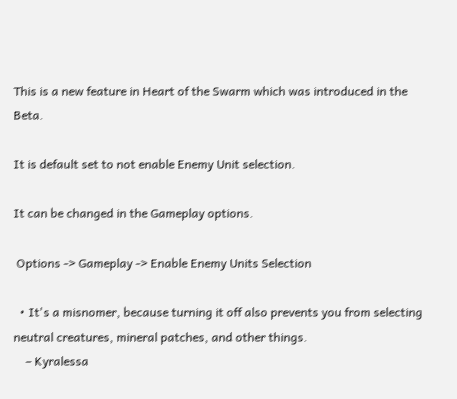This is a new feature in Heart of the Swarm which was introduced in the Beta.

It is default set to not enable Enemy Unit selection.

It can be changed in the Gameplay options.

 Options -> Gameplay -> Enable Enemy Units Selection

  • It's a misnomer, because turning it off also prevents you from selecting neutral creatures, mineral patches, and other things.
    – Kyralessa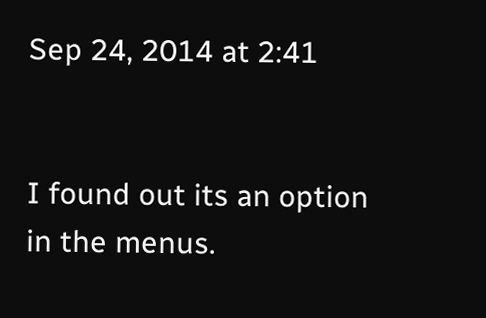Sep 24, 2014 at 2:41


I found out its an option in the menus.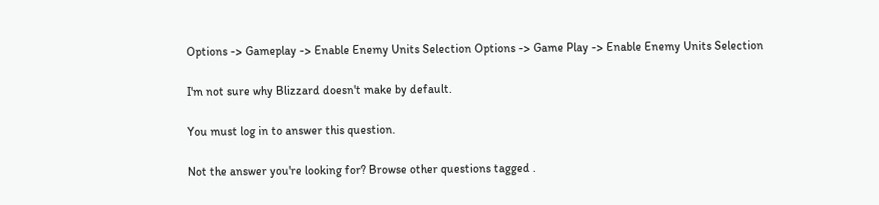Options -> Gameplay -> Enable Enemy Units Selection Options -> Game Play -> Enable Enemy Units Selection

I'm not sure why Blizzard doesn't make by default.

You must log in to answer this question.

Not the answer you're looking for? Browse other questions tagged .